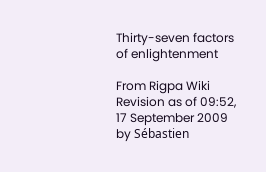Thirty-seven factors of enlightenment

From Rigpa Wiki
Revision as of 09:52, 17 September 2009 by Sébastien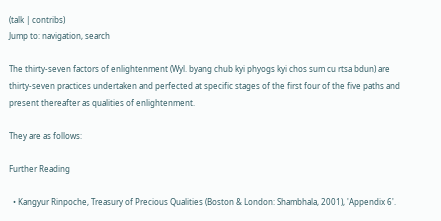(talk | contribs)
Jump to: navigation, search

The thirty-seven factors of enlightenment (Wyl. byang chub kyi phyogs kyi chos sum cu rtsa bdun) are thirty-seven practices undertaken and perfected at specific stages of the first four of the five paths and present thereafter as qualities of enlightenment.

They are as follows:

Further Reading

  • Kangyur Rinpoche, Treasury of Precious Qualities (Boston & London: Shambhala, 2001), 'Appendix 6'.